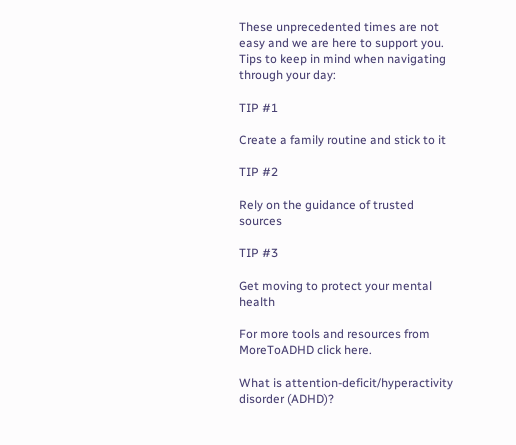These unprecedented times are not easy and we are here to support you.
Tips to keep in mind when navigating through your day:

TIP #1

Create a family routine and stick to it

TIP #2

Rely on the guidance of trusted sources

TIP #3

Get moving to protect your mental health

For more tools and resources from MoreToADHD click here.

What is attention-deficit/hyperactivity disorder (ADHD)?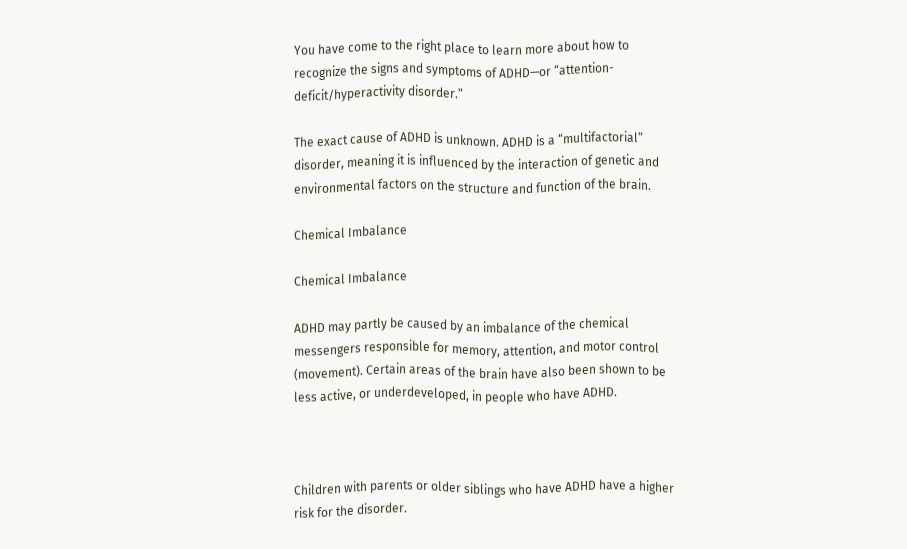You have come to the right place to learn more about how to recognize the signs and symptoms of ADHD—or “attention-deficit/hyperactivity disorder.”

The exact cause of ADHD is unknown. ADHD is a “multifactorial” disorder, meaning it is influenced by the interaction of genetic and environmental factors on the structure and function of the brain.

Chemical Imbalance

Chemical Imbalance

ADHD may partly be caused by an imbalance of the chemical messengers responsible for memory, attention, and motor control (movement). Certain areas of the brain have also been shown to be less active, or underdeveloped, in people who have ADHD.



Children with parents or older siblings who have ADHD have a higher risk for the disorder.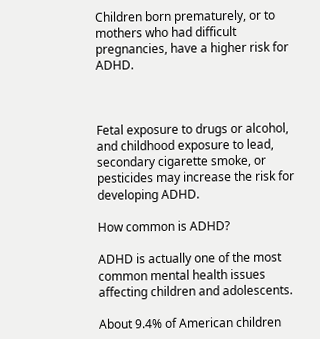Children born prematurely, or to mothers who had difficult pregnancies, have a higher risk for ADHD.



Fetal exposure to drugs or alcohol, and childhood exposure to lead, secondary cigarette smoke, or pesticides may increase the risk for developing ADHD.

How common is ADHD?

ADHD is actually one of the most common mental health issues affecting children and adolescents.

About 9.4% of American children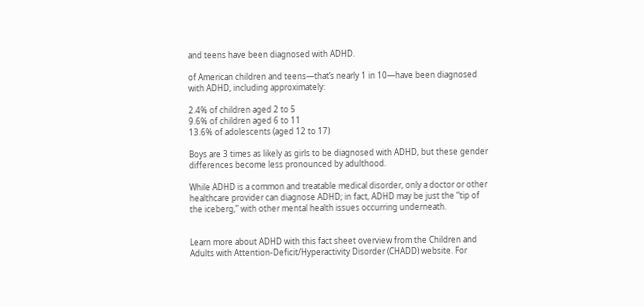and teens have been diagnosed with ADHD.

of American children and teens—that’s nearly 1 in 10—have been diagnosed with ADHD, including approximately:

2.4% of children aged 2 to 5
9.6% of children aged 6 to 11
13.6% of adolescents (aged 12 to 17)

Boys are 3 times as likely as girls to be diagnosed with ADHD, but these gender differences become less pronounced by adulthood.

While ADHD is a common and treatable medical disorder, only a doctor or other healthcare provider can diagnose ADHD; in fact, ADHD may be just the “tip of the iceberg,” with other mental health issues occurring underneath.


Learn more about ADHD with this fact sheet overview from the Children and Adults with Attention-Deficit/Hyperactivity Disorder (CHADD) website. For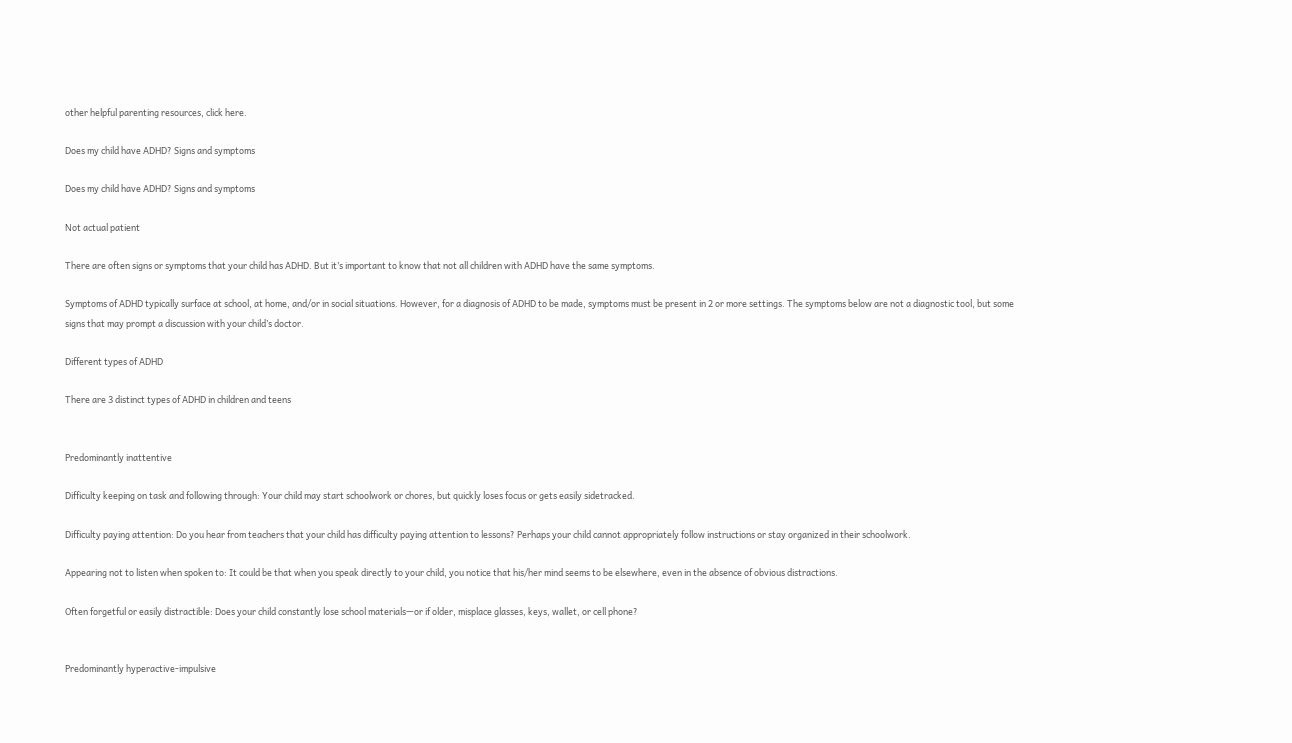other helpful parenting resources, click here.

Does my child have ADHD? Signs and symptoms

Does my child have ADHD? Signs and symptoms

Not actual patient

There are often signs or symptoms that your child has ADHD. But it’s important to know that not all children with ADHD have the same symptoms.

Symptoms of ADHD typically surface at school, at home, and/or in social situations. However, for a diagnosis of ADHD to be made, symptoms must be present in 2 or more settings. The symptoms below are not a diagnostic tool, but some signs that may prompt a discussion with your child’s doctor.

Different types of ADHD

There are 3 distinct types of ADHD in children and teens


Predominantly inattentive

Difficulty keeping on task and following through: Your child may start schoolwork or chores, but quickly loses focus or gets easily sidetracked.

Difficulty paying attention: Do you hear from teachers that your child has difficulty paying attention to lessons? Perhaps your child cannot appropriately follow instructions or stay organized in their schoolwork.

Appearing not to listen when spoken to: It could be that when you speak directly to your child, you notice that his/her mind seems to be elsewhere, even in the absence of obvious distractions.

Often forgetful or easily distractible: Does your child constantly lose school materials—or if older, misplace glasses, keys, wallet, or cell phone?


Predominantly hyperactive-impulsive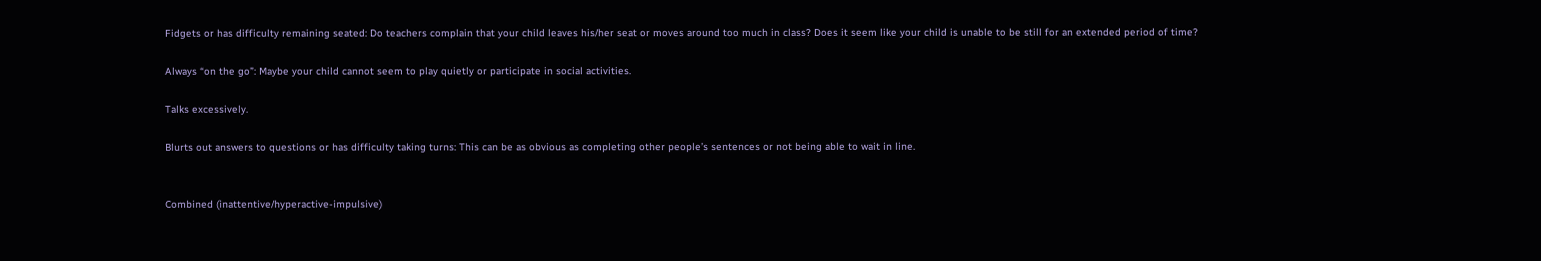Fidgets or has difficulty remaining seated: Do teachers complain that your child leaves his/her seat or moves around too much in class? Does it seem like your child is unable to be still for an extended period of time?

Always “on the go”: Maybe your child cannot seem to play quietly or participate in social activities.

Talks excessively.

Blurts out answers to questions or has difficulty taking turns: This can be as obvious as completing other people’s sentences or not being able to wait in line.


Combined (inattentive/hyperactive-impulsive)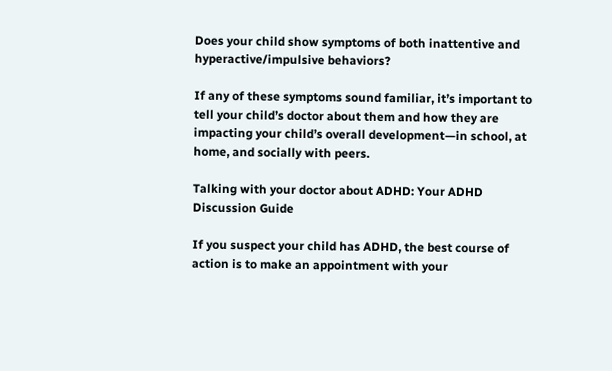Does your child show symptoms of both inattentive and hyperactive/impulsive behaviors?

If any of these symptoms sound familiar, it’s important to tell your child’s doctor about them and how they are impacting your child’s overall development—in school, at home, and socially with peers.

Talking with your doctor about ADHD: Your ADHD Discussion Guide

If you suspect your child has ADHD, the best course of action is to make an appointment with your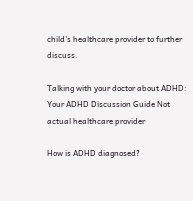child’s healthcare provider to further discuss.

Talking with your doctor about ADHD: Your ADHD Discussion Guide Not actual healthcare provider

How is ADHD diagnosed?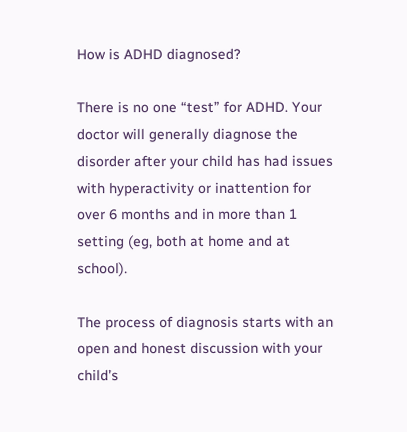How is ADHD diagnosed?

There is no one “test” for ADHD. Your doctor will generally diagnose the disorder after your child has had issues with hyperactivity or inattention for over 6 months and in more than 1 setting (eg, both at home and at school).

The process of diagnosis starts with an open and honest discussion with your child’s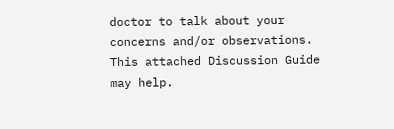doctor to talk about your concerns and/or observations. This attached Discussion Guide may help.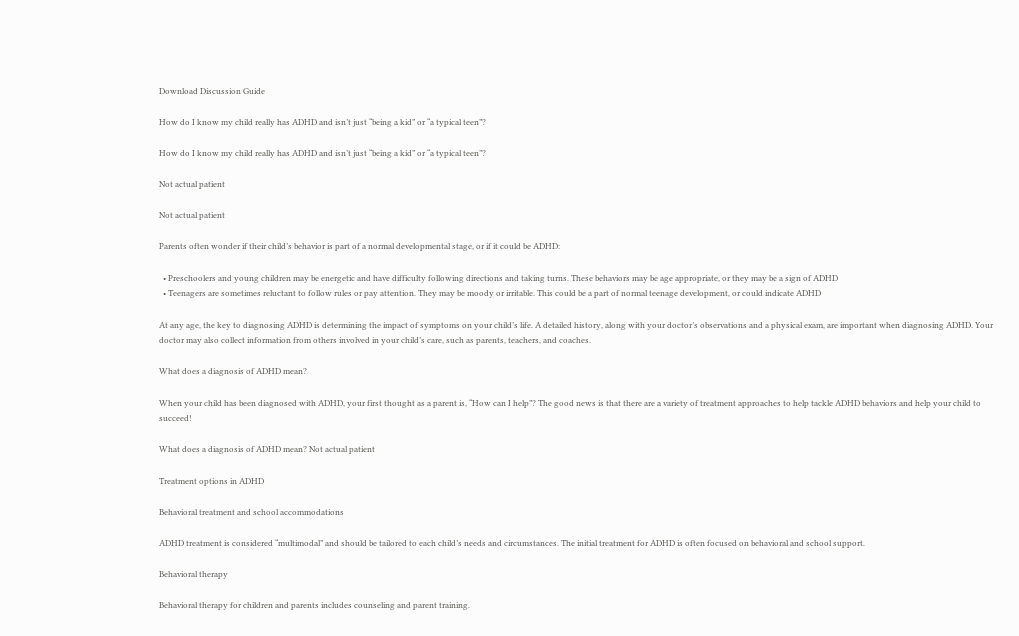Download Discussion Guide

How do I know my child really has ADHD and isn’t just “being a kid” or “a typical teen”?

How do I know my child really has ADHD and isn’t just “being a kid” or “a typical teen”?

Not actual patient

Not actual patient

Parents often wonder if their child’s behavior is part of a normal developmental stage, or if it could be ADHD:

  • Preschoolers and young children may be energetic and have difficulty following directions and taking turns. These behaviors may be age appropriate, or they may be a sign of ADHD
  • Teenagers are sometimes reluctant to follow rules or pay attention. They may be moody or irritable. This could be a part of normal teenage development, or could indicate ADHD

At any age, the key to diagnosing ADHD is determining the impact of symptoms on your child’s life. A detailed history, along with your doctor’s observations and a physical exam, are important when diagnosing ADHD. Your doctor may also collect information from others involved in your child’s care, such as parents, teachers, and coaches.

What does a diagnosis of ADHD mean?

When your child has been diagnosed with ADHD, your first thought as a parent is, “How can I help”? The good news is that there are a variety of treatment approaches to help tackle ADHD behaviors and help your child to succeed!

What does a diagnosis of ADHD mean? Not actual patient

Treatment options in ADHD

Behavioral treatment and school accommodations

ADHD treatment is considered “multimodal” and should be tailored to each child’s needs and circumstances. The initial treatment for ADHD is often focused on behavioral and school support.

Behavioral therapy

Behavioral therapy for children and parents includes counseling and parent training.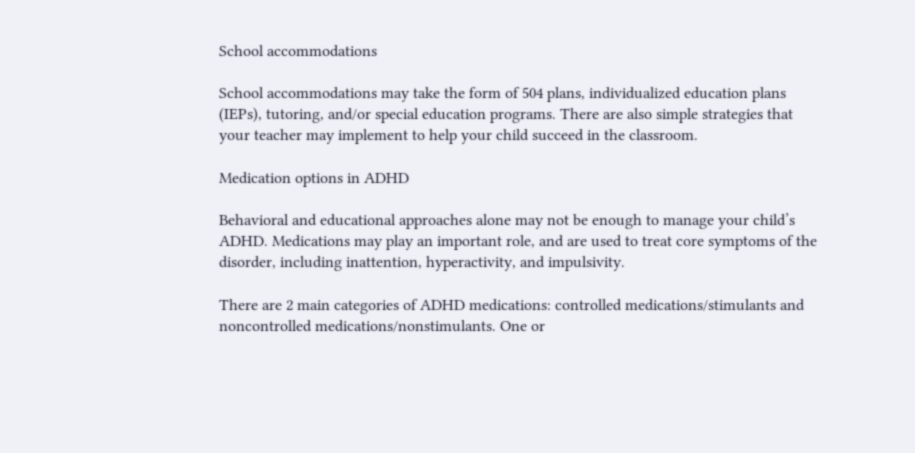School accommodations

School accommodations may take the form of 504 plans, individualized education plans (IEPs), tutoring, and/or special education programs. There are also simple strategies that your teacher may implement to help your child succeed in the classroom.

Medication options in ADHD

Behavioral and educational approaches alone may not be enough to manage your child’s ADHD. Medications may play an important role, and are used to treat core symptoms of the disorder, including inattention, hyperactivity, and impulsivity.

There are 2 main categories of ADHD medications: controlled medications/stimulants and noncontrolled medications/nonstimulants. One or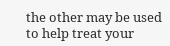the other may be used to help treat your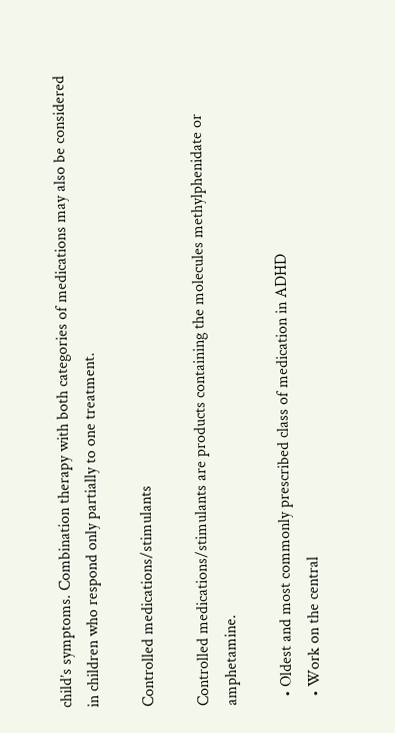child’s symptoms. Combination therapy with both categories of medications may also be considered in children who respond only partially to one treatment.

Controlled medications/stimulants

Controlled medications/stimulants are products containing the molecules methylphenidate or amphetamine.

  • Oldest and most commonly prescribed class of medication in ADHD
  • Work on the central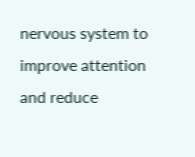nervous system to improve attention and reduce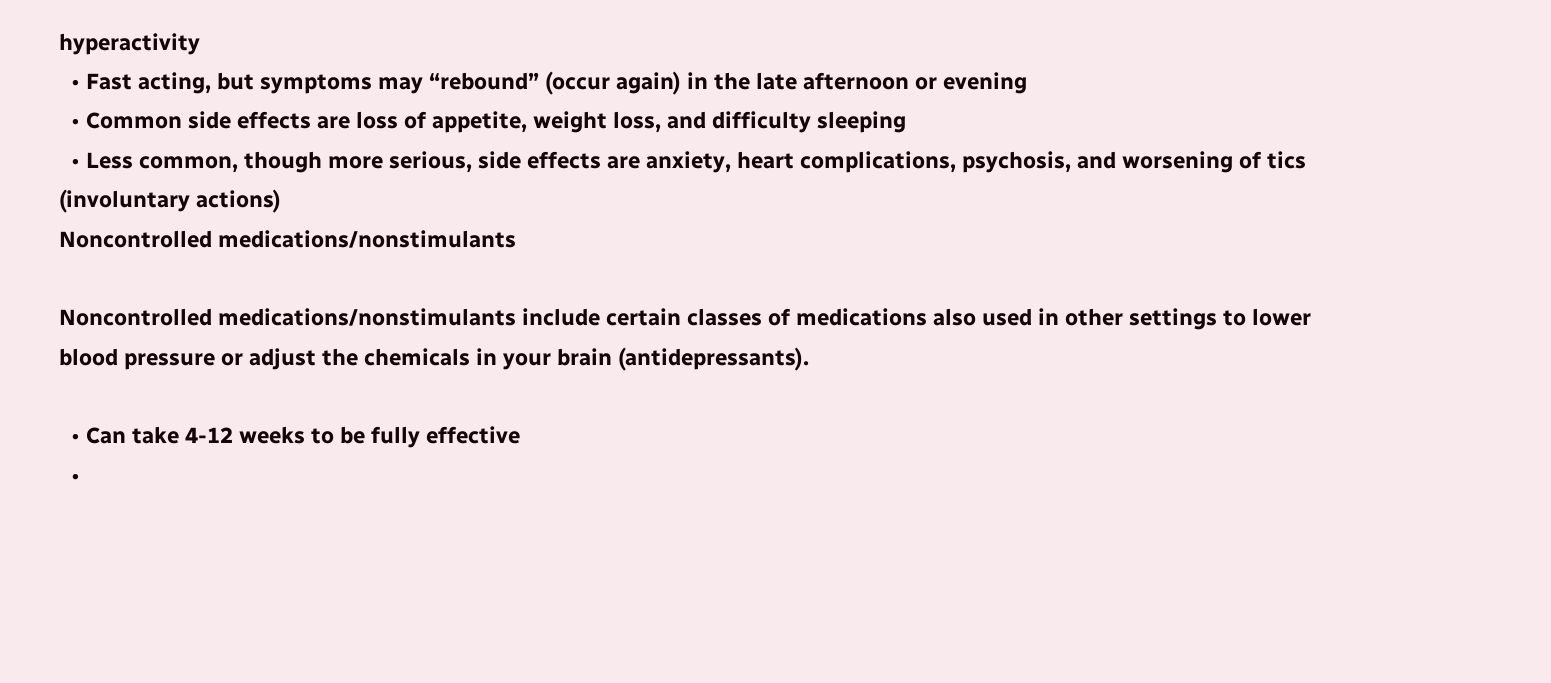hyperactivity
  • Fast acting, but symptoms may “rebound” (occur again) in the late afternoon or evening
  • Common side effects are loss of appetite, weight loss, and difficulty sleeping
  • Less common, though more serious, side effects are anxiety, heart complications, psychosis, and worsening of tics (involuntary actions)
Noncontrolled medications/nonstimulants

Noncontrolled medications/nonstimulants include certain classes of medications also used in other settings to lower blood pressure or adjust the chemicals in your brain (antidepressants).

  • Can take 4-12 weeks to be fully effective
  •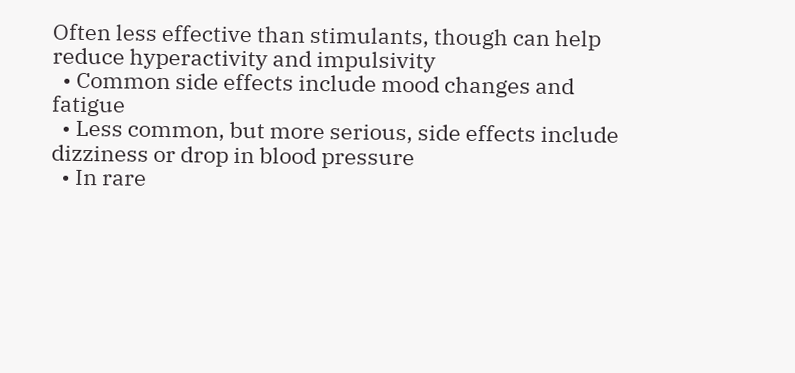Often less effective than stimulants, though can help reduce hyperactivity and impulsivity
  • Common side effects include mood changes and fatigue
  • Less common, but more serious, side effects include dizziness or drop in blood pressure
  • In rare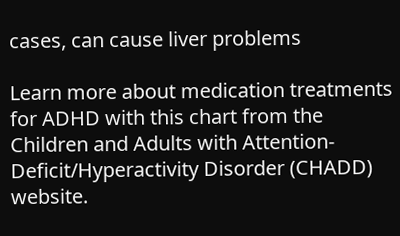cases, can cause liver problems

Learn more about medication treatments for ADHD with this chart from the Children and Adults with Attention-Deficit/Hyperactivity Disorder (CHADD) website.